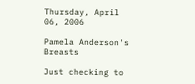Thursday, April 06, 2006

Pamela Anderson's Breasts

Just checking to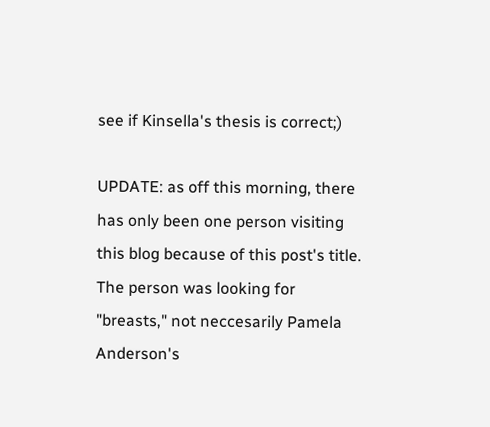see if Kinsella's thesis is correct;)

UPDATE: as off this morning, there has only been one person visiting this blog because of this post's title. The person was looking for "breasts," not neccesarily Pamela Anderson's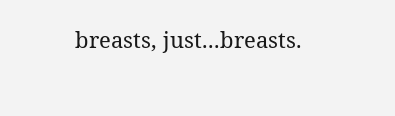breasts, just...breasts.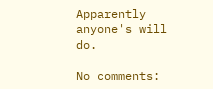Apparently anyone's will do.

No comments: